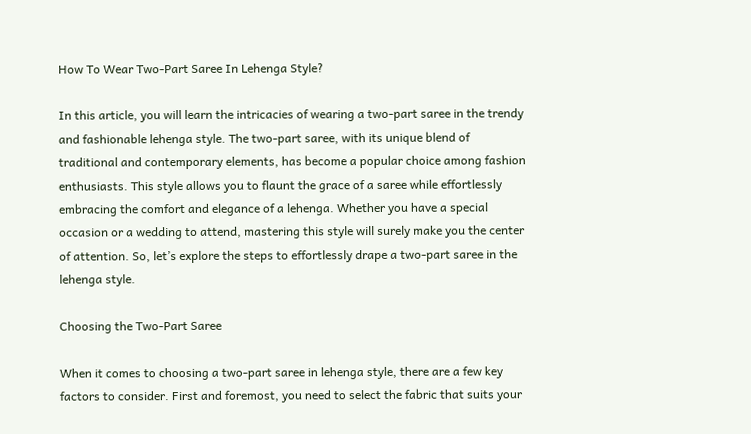How To Wear Two-Part Saree In Lehenga Style?

In this article, you will learn the intricacies of wearing a two-part saree in the trendy and fashionable lehenga style. The two-part saree, with its unique blend of traditional and contemporary elements, has become a popular choice among fashion enthusiasts. This style allows you to flaunt the grace of a saree while effortlessly embracing the comfort and elegance of a lehenga. Whether you have a special occasion or a wedding to attend, mastering this style will surely make you the center of attention. So, let’s explore the steps to effortlessly drape a two-part saree in the lehenga style.

Choosing the Two-Part Saree

When it comes to choosing a two-part saree in lehenga style, there are a few key factors to consider. First and foremost, you need to select the fabric that suits your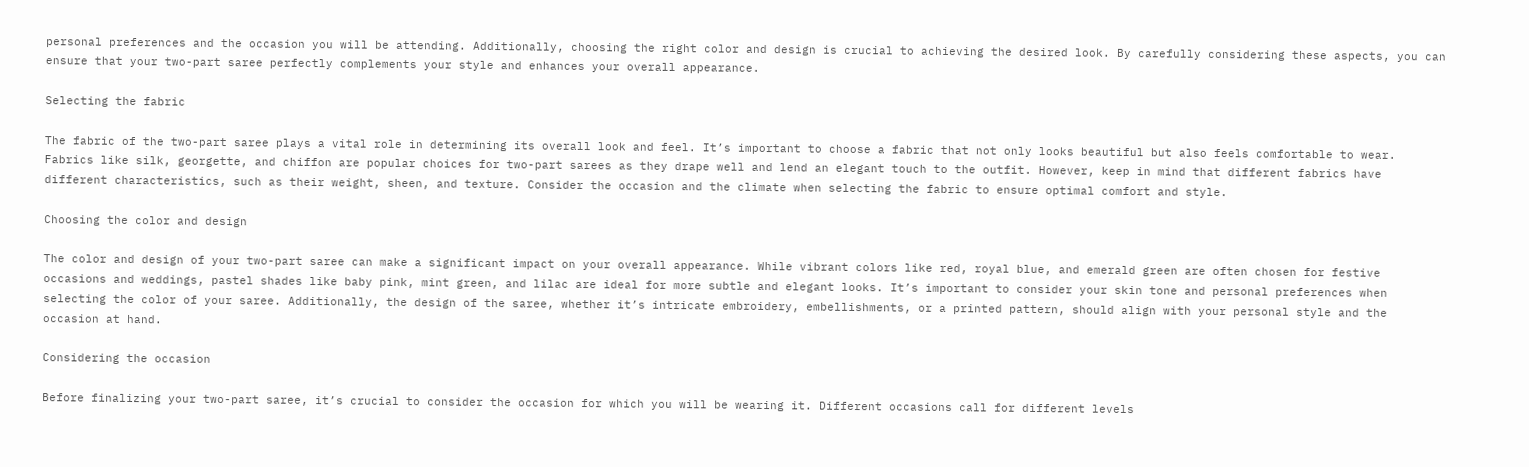personal preferences and the occasion you will be attending. Additionally, choosing the right color and design is crucial to achieving the desired look. By carefully considering these aspects, you can ensure that your two-part saree perfectly complements your style and enhances your overall appearance.

Selecting the fabric

The fabric of the two-part saree plays a vital role in determining its overall look and feel. It’s important to choose a fabric that not only looks beautiful but also feels comfortable to wear. Fabrics like silk, georgette, and chiffon are popular choices for two-part sarees as they drape well and lend an elegant touch to the outfit. However, keep in mind that different fabrics have different characteristics, such as their weight, sheen, and texture. Consider the occasion and the climate when selecting the fabric to ensure optimal comfort and style.

Choosing the color and design

The color and design of your two-part saree can make a significant impact on your overall appearance. While vibrant colors like red, royal blue, and emerald green are often chosen for festive occasions and weddings, pastel shades like baby pink, mint green, and lilac are ideal for more subtle and elegant looks. It’s important to consider your skin tone and personal preferences when selecting the color of your saree. Additionally, the design of the saree, whether it’s intricate embroidery, embellishments, or a printed pattern, should align with your personal style and the occasion at hand.

Considering the occasion

Before finalizing your two-part saree, it’s crucial to consider the occasion for which you will be wearing it. Different occasions call for different levels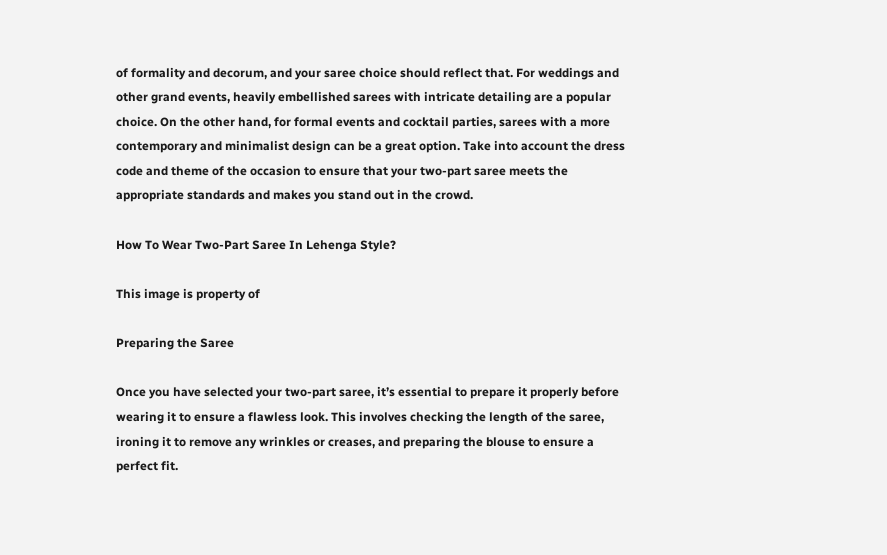of formality and decorum, and your saree choice should reflect that. For weddings and other grand events, heavily embellished sarees with intricate detailing are a popular choice. On the other hand, for formal events and cocktail parties, sarees with a more contemporary and minimalist design can be a great option. Take into account the dress code and theme of the occasion to ensure that your two-part saree meets the appropriate standards and makes you stand out in the crowd.

How To Wear Two-Part Saree In Lehenga Style?

This image is property of

Preparing the Saree

Once you have selected your two-part saree, it’s essential to prepare it properly before wearing it to ensure a flawless look. This involves checking the length of the saree, ironing it to remove any wrinkles or creases, and preparing the blouse to ensure a perfect fit.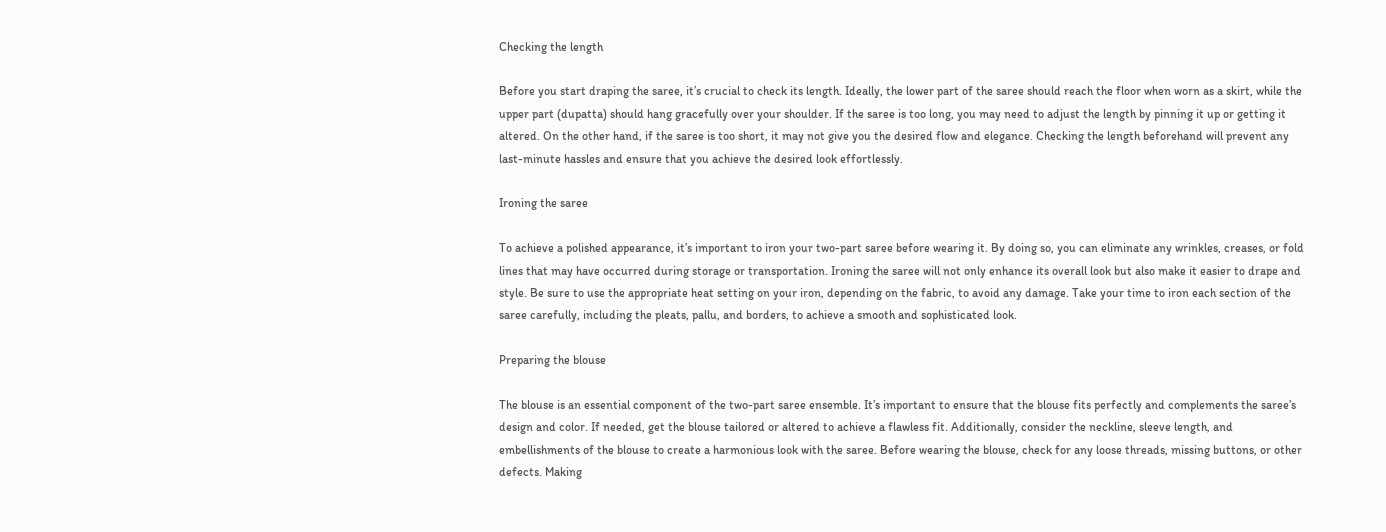Checking the length

Before you start draping the saree, it’s crucial to check its length. Ideally, the lower part of the saree should reach the floor when worn as a skirt, while the upper part (dupatta) should hang gracefully over your shoulder. If the saree is too long, you may need to adjust the length by pinning it up or getting it altered. On the other hand, if the saree is too short, it may not give you the desired flow and elegance. Checking the length beforehand will prevent any last-minute hassles and ensure that you achieve the desired look effortlessly.

Ironing the saree

To achieve a polished appearance, it’s important to iron your two-part saree before wearing it. By doing so, you can eliminate any wrinkles, creases, or fold lines that may have occurred during storage or transportation. Ironing the saree will not only enhance its overall look but also make it easier to drape and style. Be sure to use the appropriate heat setting on your iron, depending on the fabric, to avoid any damage. Take your time to iron each section of the saree carefully, including the pleats, pallu, and borders, to achieve a smooth and sophisticated look.

Preparing the blouse

The blouse is an essential component of the two-part saree ensemble. It’s important to ensure that the blouse fits perfectly and complements the saree’s design and color. If needed, get the blouse tailored or altered to achieve a flawless fit. Additionally, consider the neckline, sleeve length, and embellishments of the blouse to create a harmonious look with the saree. Before wearing the blouse, check for any loose threads, missing buttons, or other defects. Making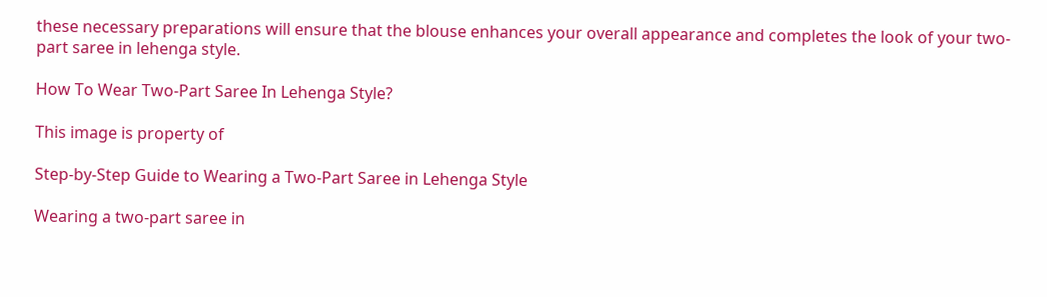these necessary preparations will ensure that the blouse enhances your overall appearance and completes the look of your two-part saree in lehenga style.

How To Wear Two-Part Saree In Lehenga Style?

This image is property of

Step-by-Step Guide to Wearing a Two-Part Saree in Lehenga Style

Wearing a two-part saree in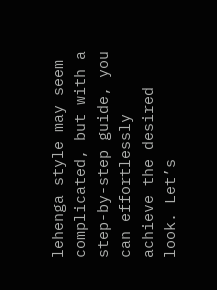lehenga style may seem complicated, but with a step-by-step guide, you can effortlessly achieve the desired look. Let’s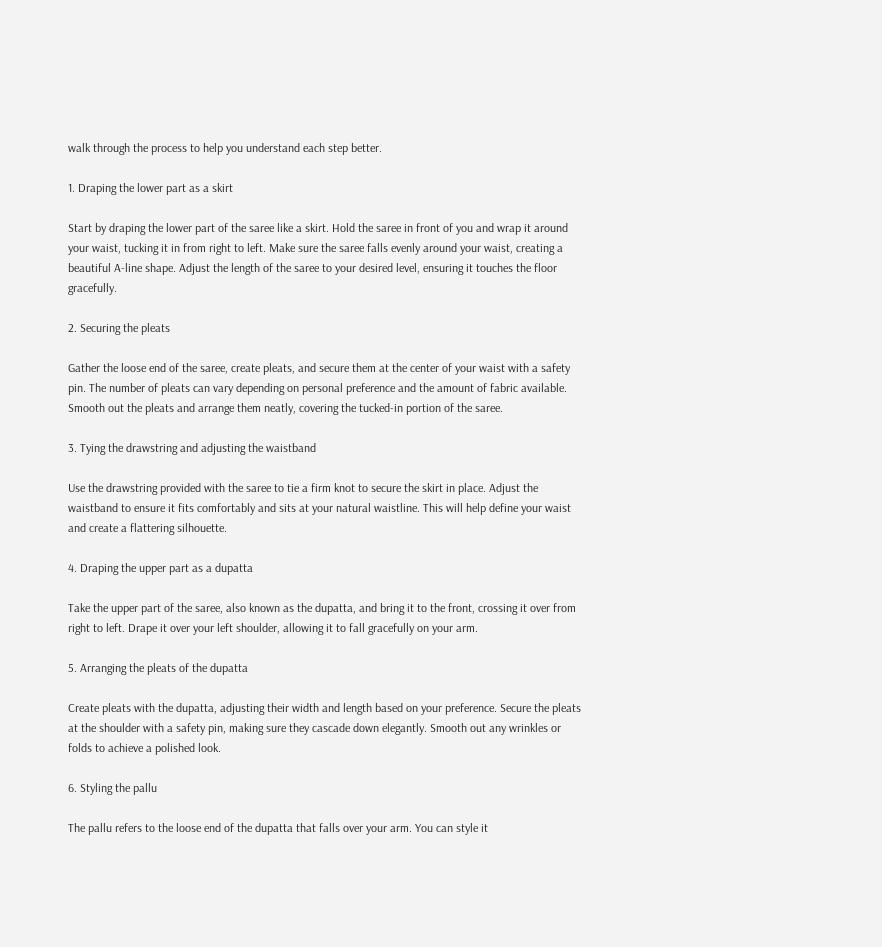walk through the process to help you understand each step better.

1. Draping the lower part as a skirt

Start by draping the lower part of the saree like a skirt. Hold the saree in front of you and wrap it around your waist, tucking it in from right to left. Make sure the saree falls evenly around your waist, creating a beautiful A-line shape. Adjust the length of the saree to your desired level, ensuring it touches the floor gracefully.

2. Securing the pleats

Gather the loose end of the saree, create pleats, and secure them at the center of your waist with a safety pin. The number of pleats can vary depending on personal preference and the amount of fabric available. Smooth out the pleats and arrange them neatly, covering the tucked-in portion of the saree.

3. Tying the drawstring and adjusting the waistband

Use the drawstring provided with the saree to tie a firm knot to secure the skirt in place. Adjust the waistband to ensure it fits comfortably and sits at your natural waistline. This will help define your waist and create a flattering silhouette.

4. Draping the upper part as a dupatta

Take the upper part of the saree, also known as the dupatta, and bring it to the front, crossing it over from right to left. Drape it over your left shoulder, allowing it to fall gracefully on your arm.

5. Arranging the pleats of the dupatta

Create pleats with the dupatta, adjusting their width and length based on your preference. Secure the pleats at the shoulder with a safety pin, making sure they cascade down elegantly. Smooth out any wrinkles or folds to achieve a polished look.

6. Styling the pallu

The pallu refers to the loose end of the dupatta that falls over your arm. You can style it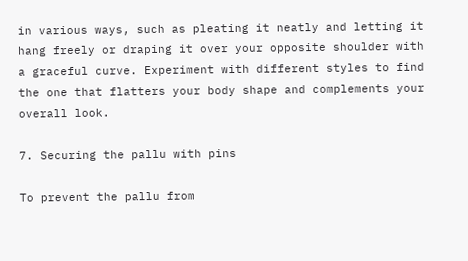in various ways, such as pleating it neatly and letting it hang freely or draping it over your opposite shoulder with a graceful curve. Experiment with different styles to find the one that flatters your body shape and complements your overall look.

7. Securing the pallu with pins

To prevent the pallu from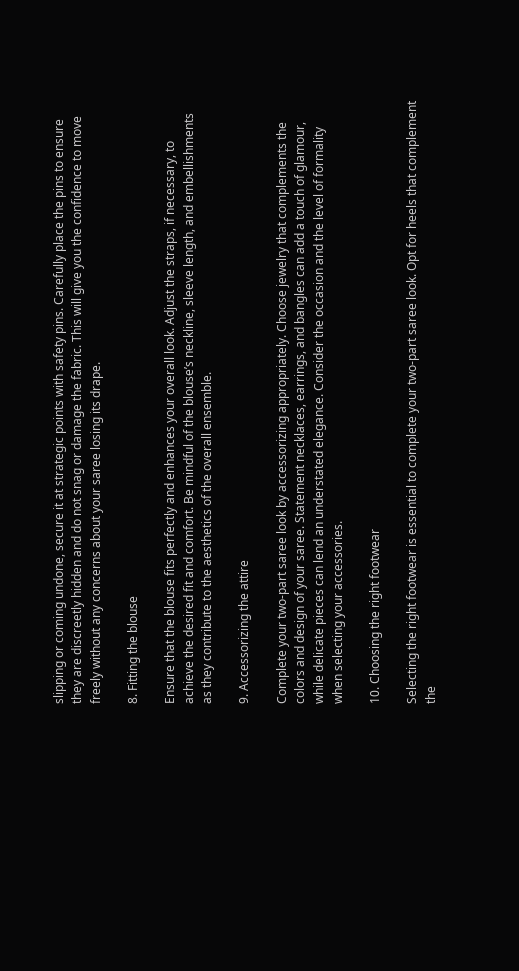slipping or coming undone, secure it at strategic points with safety pins. Carefully place the pins to ensure they are discreetly hidden and do not snag or damage the fabric. This will give you the confidence to move freely without any concerns about your saree losing its drape.

8. Fitting the blouse

Ensure that the blouse fits perfectly and enhances your overall look. Adjust the straps, if necessary, to achieve the desired fit and comfort. Be mindful of the blouse’s neckline, sleeve length, and embellishments as they contribute to the aesthetics of the overall ensemble.

9. Accessorizing the attire

Complete your two-part saree look by accessorizing appropriately. Choose jewelry that complements the colors and design of your saree. Statement necklaces, earrings, and bangles can add a touch of glamour, while delicate pieces can lend an understated elegance. Consider the occasion and the level of formality when selecting your accessories.

10. Choosing the right footwear

Selecting the right footwear is essential to complete your two-part saree look. Opt for heels that complement the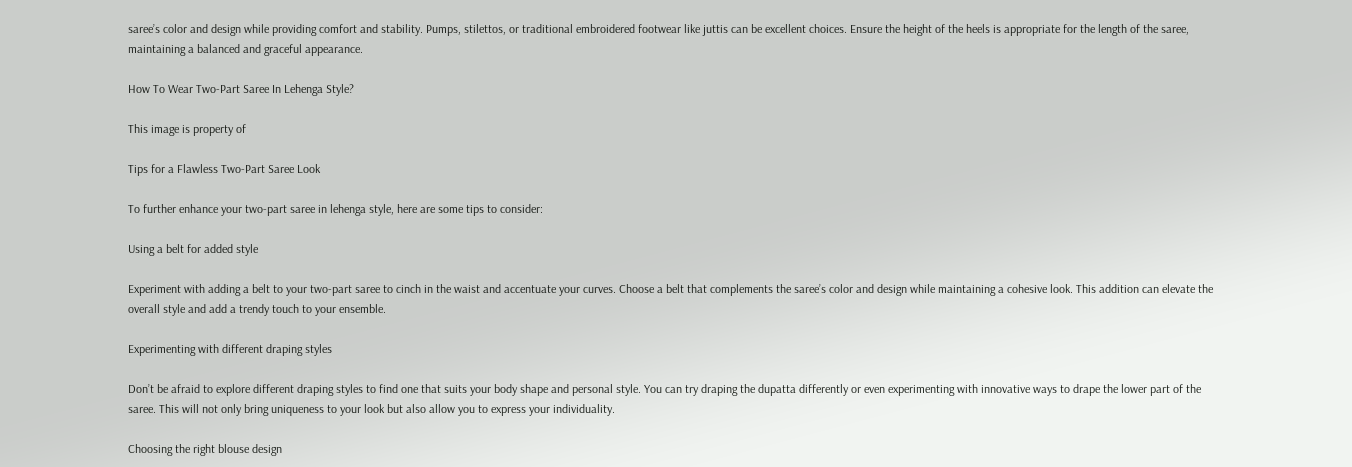saree’s color and design while providing comfort and stability. Pumps, stilettos, or traditional embroidered footwear like juttis can be excellent choices. Ensure the height of the heels is appropriate for the length of the saree, maintaining a balanced and graceful appearance.

How To Wear Two-Part Saree In Lehenga Style?

This image is property of

Tips for a Flawless Two-Part Saree Look

To further enhance your two-part saree in lehenga style, here are some tips to consider:

Using a belt for added style

Experiment with adding a belt to your two-part saree to cinch in the waist and accentuate your curves. Choose a belt that complements the saree’s color and design while maintaining a cohesive look. This addition can elevate the overall style and add a trendy touch to your ensemble.

Experimenting with different draping styles

Don’t be afraid to explore different draping styles to find one that suits your body shape and personal style. You can try draping the dupatta differently or even experimenting with innovative ways to drape the lower part of the saree. This will not only bring uniqueness to your look but also allow you to express your individuality.

Choosing the right blouse design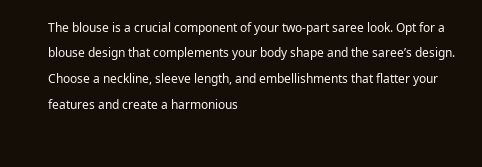The blouse is a crucial component of your two-part saree look. Opt for a blouse design that complements your body shape and the saree’s design. Choose a neckline, sleeve length, and embellishments that flatter your features and create a harmonious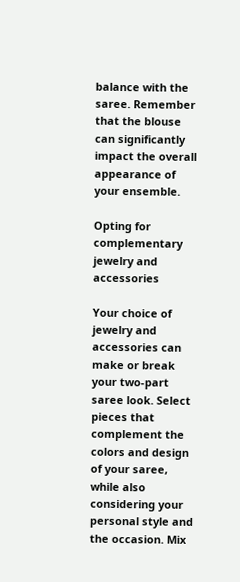balance with the saree. Remember that the blouse can significantly impact the overall appearance of your ensemble.

Opting for complementary jewelry and accessories

Your choice of jewelry and accessories can make or break your two-part saree look. Select pieces that complement the colors and design of your saree, while also considering your personal style and the occasion. Mix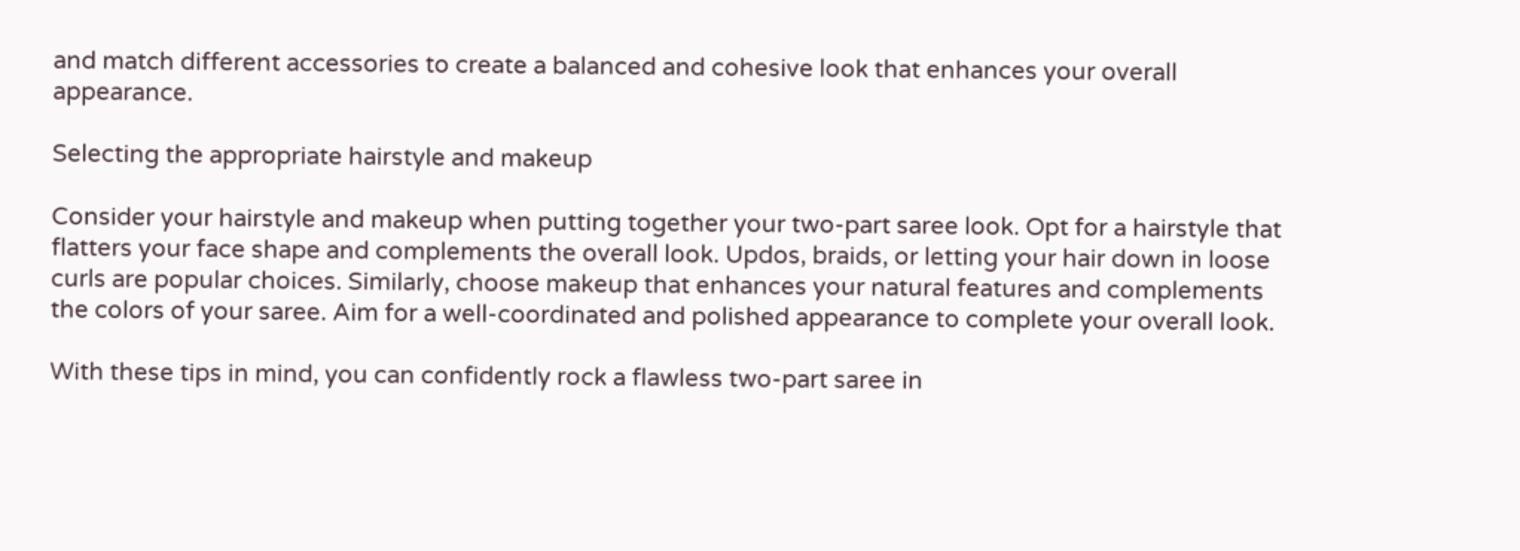and match different accessories to create a balanced and cohesive look that enhances your overall appearance.

Selecting the appropriate hairstyle and makeup

Consider your hairstyle and makeup when putting together your two-part saree look. Opt for a hairstyle that flatters your face shape and complements the overall look. Updos, braids, or letting your hair down in loose curls are popular choices. Similarly, choose makeup that enhances your natural features and complements the colors of your saree. Aim for a well-coordinated and polished appearance to complete your overall look.

With these tips in mind, you can confidently rock a flawless two-part saree in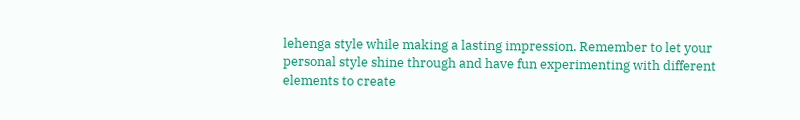lehenga style while making a lasting impression. Remember to let your personal style shine through and have fun experimenting with different elements to create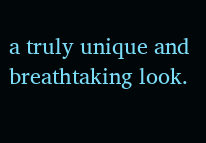a truly unique and breathtaking look.